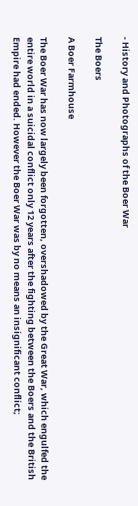- History and Photographs of the Boer War

The Boers

A Boer Farmhouse

The Boer War has now largely been forgotten, overshadowed by the Great War, which engulfed the entire world in a suicidal conflict only 12 years after the fighting between the Boers and the British Empire had ended. However the Boer War was by no means an insignificant conflict;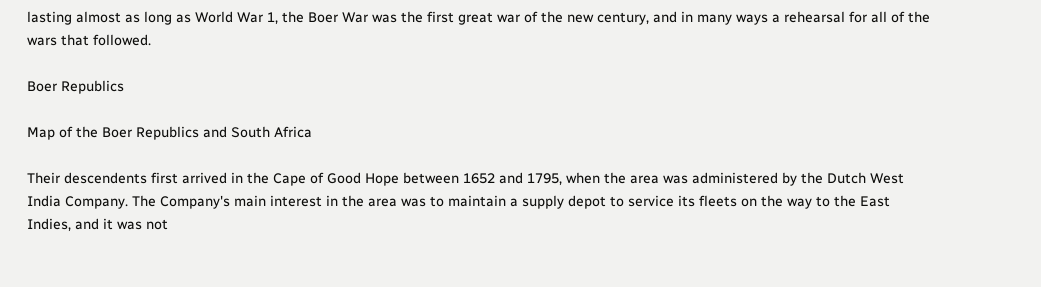lasting almost as long as World War 1, the Boer War was the first great war of the new century, and in many ways a rehearsal for all of the wars that followed.

Boer Republics

Map of the Boer Republics and South Africa

Their descendents first arrived in the Cape of Good Hope between 1652 and 1795, when the area was administered by the Dutch West India Company. The Company's main interest in the area was to maintain a supply depot to service its fleets on the way to the East Indies, and it was not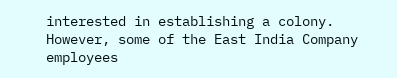interested in establishing a colony. However, some of the East India Company employees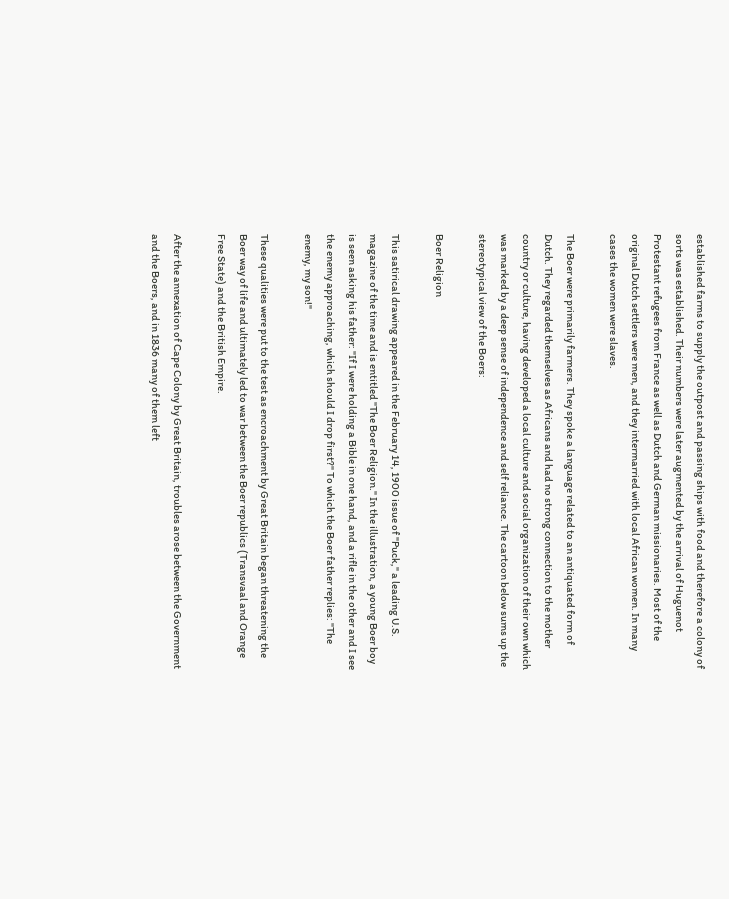established farms to supply the outpost and passing ships with food and therefore a colony of sorts was established. Their numbers were later augmented by the arrival of Huguenot Protestant refugees from France as well as Dutch and German missionaries. Most of the original Dutch settlers were men, and they intermarried with local African women. In many cases the women were slaves.

The Boer were primarily farmers. They spoke a language related to an antiquated form of Dutch. They regarded themselves as Africans and had no strong connection to the mother country or culture, having developed a local culture and social organization of their own which was marked by a deep sense of independence and self reliance. The cartoon below sums up the stereotypical view of the Boers:

Boer Religion

This satirical drawing appeared in the February 14, 1900 issue of "Puck," a leading U.S. magazine of the time and is entitled "The Boer Religion." In the illustration, a young Boer boy is seen asking his father: "If I were holding a Bible in one hand, and a rifle in the other and I see the enemy approaching, which should I drop first?" To which the Boer father replies: "The enemy, my son!"

These qualities were put to the test as encroachment by Great Britain began threatening the Boer way of life and ultimately led to war between the Boer republics (Transvaal and Orange Free State) and the British Empire.

After the annexation of Cape Colony by Great Britain, troubles arose between the Government and the Boers, and in 1836 many of them left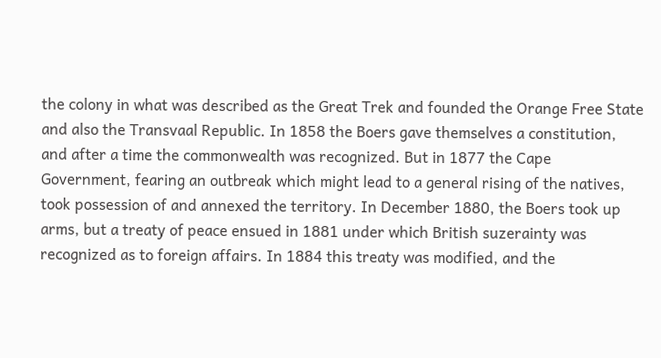the colony in what was described as the Great Trek and founded the Orange Free State and also the Transvaal Republic. In 1858 the Boers gave themselves a constitution, and after a time the commonwealth was recognized. But in 1877 the Cape Government, fearing an outbreak which might lead to a general rising of the natives, took possession of and annexed the territory. In December 1880, the Boers took up arms, but a treaty of peace ensued in 1881 under which British suzerainty was recognized as to foreign affairs. In 1884 this treaty was modified, and the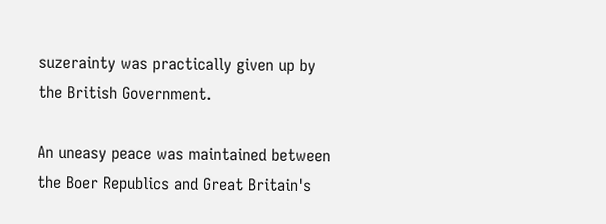suzerainty was practically given up by the British Government.

An uneasy peace was maintained between the Boer Republics and Great Britain's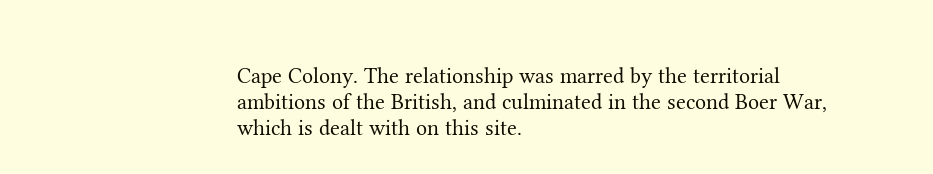Cape Colony. The relationship was marred by the territorial ambitions of the British, and culminated in the second Boer War, which is dealt with on this site.